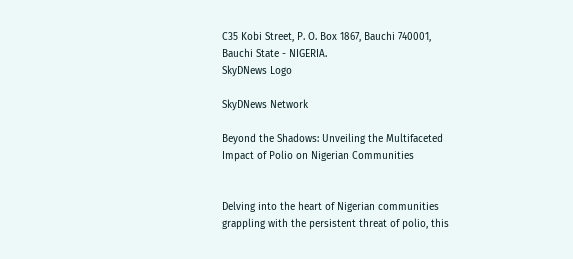C35 Kobi Street, P. O. Box 1867, Bauchi 740001, Bauchi State - NIGERIA.
SkyDNews Logo

SkyDNews Network

Beyond the Shadows: Unveiling the Multifaceted Impact of Polio on Nigerian Communities


Delving into the heart of Nigerian communities grappling with the persistent threat of polio, this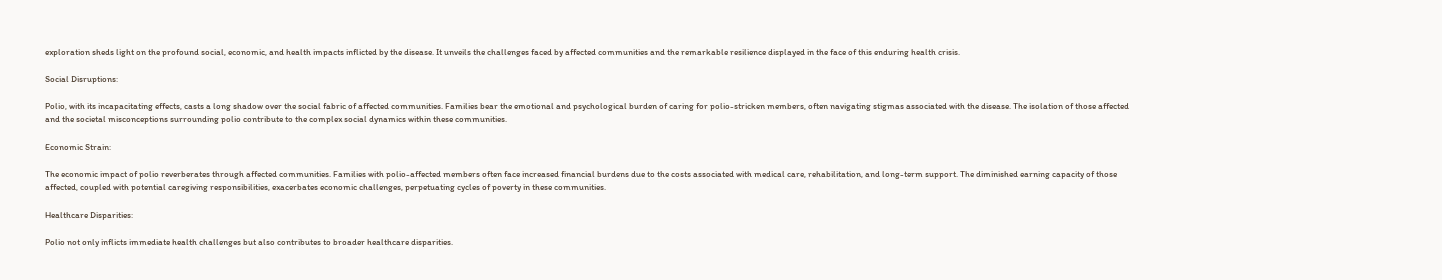exploration sheds light on the profound social, economic, and health impacts inflicted by the disease. It unveils the challenges faced by affected communities and the remarkable resilience displayed in the face of this enduring health crisis.

Social Disruptions:

Polio, with its incapacitating effects, casts a long shadow over the social fabric of affected communities. Families bear the emotional and psychological burden of caring for polio-stricken members, often navigating stigmas associated with the disease. The isolation of those affected and the societal misconceptions surrounding polio contribute to the complex social dynamics within these communities.

Economic Strain:

The economic impact of polio reverberates through affected communities. Families with polio-affected members often face increased financial burdens due to the costs associated with medical care, rehabilitation, and long-term support. The diminished earning capacity of those affected, coupled with potential caregiving responsibilities, exacerbates economic challenges, perpetuating cycles of poverty in these communities.

Healthcare Disparities:

Polio not only inflicts immediate health challenges but also contributes to broader healthcare disparities.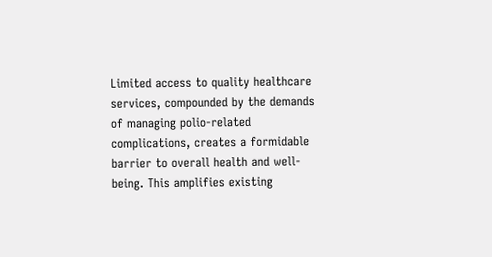Limited access to quality healthcare services, compounded by the demands of managing polio-related complications, creates a formidable barrier to overall health and well-being. This amplifies existing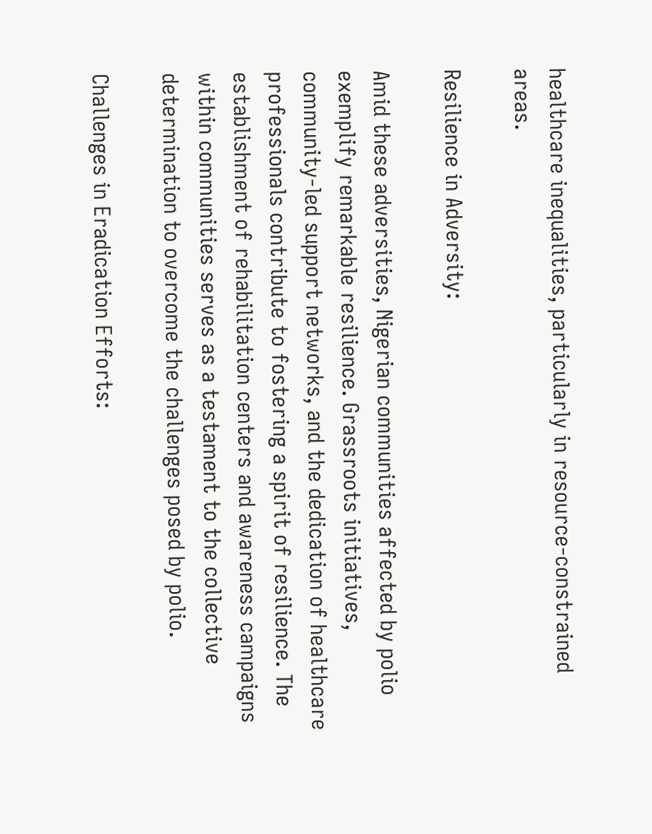healthcare inequalities, particularly in resource-constrained areas.

Resilience in Adversity:

Amid these adversities, Nigerian communities affected by polio exemplify remarkable resilience. Grassroots initiatives, community-led support networks, and the dedication of healthcare professionals contribute to fostering a spirit of resilience. The establishment of rehabilitation centers and awareness campaigns within communities serves as a testament to the collective determination to overcome the challenges posed by polio.

Challenges in Eradication Efforts: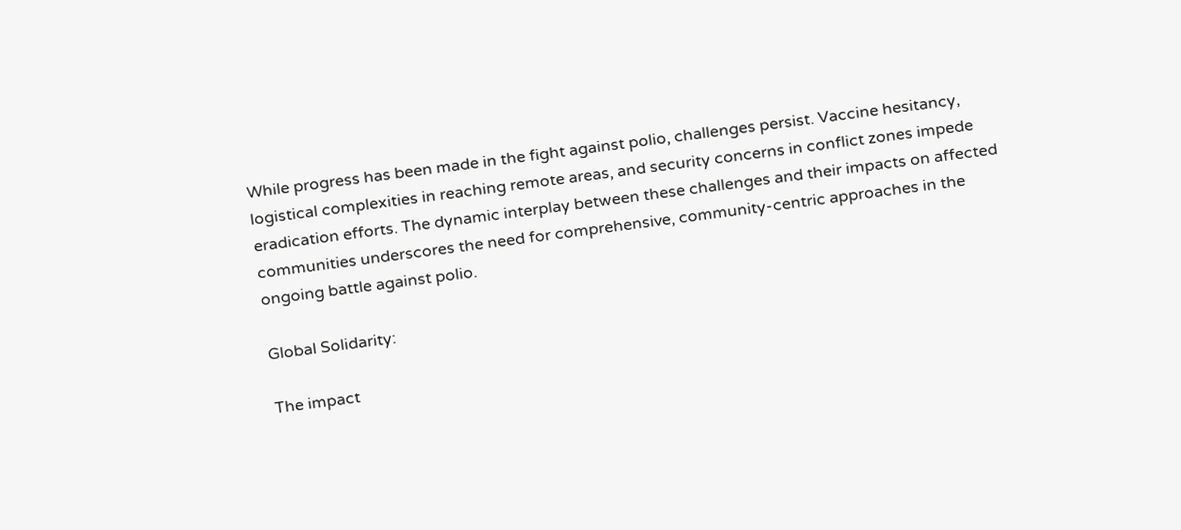While progress has been made in the fight against polio, challenges persist. Vaccine hesitancy, logistical complexities in reaching remote areas, and security concerns in conflict zones impede eradication efforts. The dynamic interplay between these challenges and their impacts on affected communities underscores the need for comprehensive, community-centric approaches in the ongoing battle against polio.

Global Solidarity:

The impact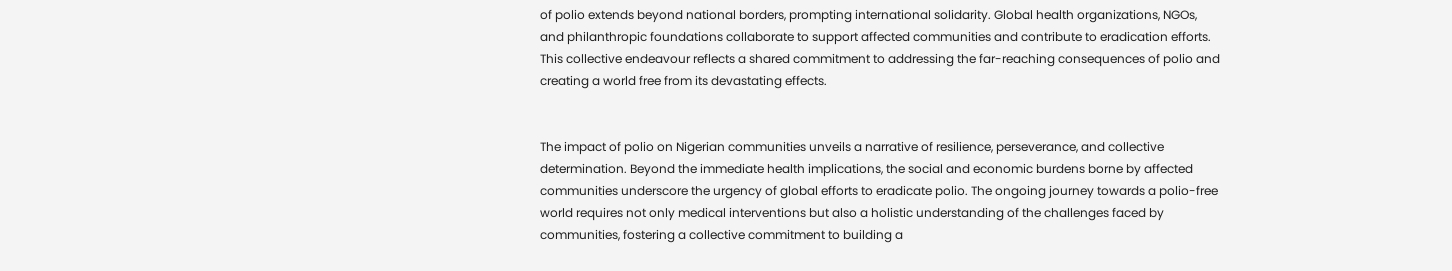of polio extends beyond national borders, prompting international solidarity. Global health organizations, NGOs, and philanthropic foundations collaborate to support affected communities and contribute to eradication efforts. This collective endeavour reflects a shared commitment to addressing the far-reaching consequences of polio and creating a world free from its devastating effects.


The impact of polio on Nigerian communities unveils a narrative of resilience, perseverance, and collective determination. Beyond the immediate health implications, the social and economic burdens borne by affected communities underscore the urgency of global efforts to eradicate polio. The ongoing journey towards a polio-free world requires not only medical interventions but also a holistic understanding of the challenges faced by communities, fostering a collective commitment to building a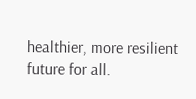healthier, more resilient future for all.